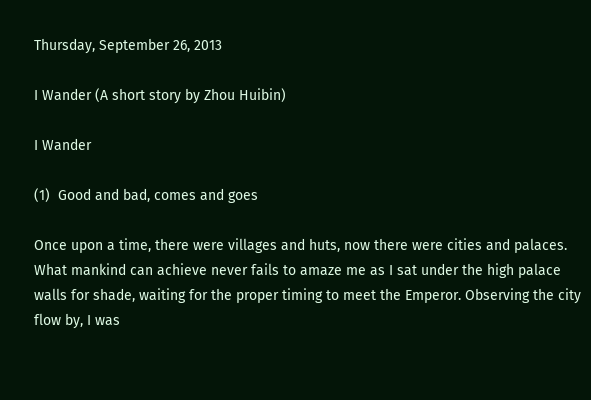Thursday, September 26, 2013

I Wander (A short story by Zhou Huibin)

I Wander

(1)  Good and bad, comes and goes

Once upon a time, there were villages and huts, now there were cities and palaces. What mankind can achieve never fails to amaze me as I sat under the high palace walls for shade, waiting for the proper timing to meet the Emperor. Observing the city flow by, I was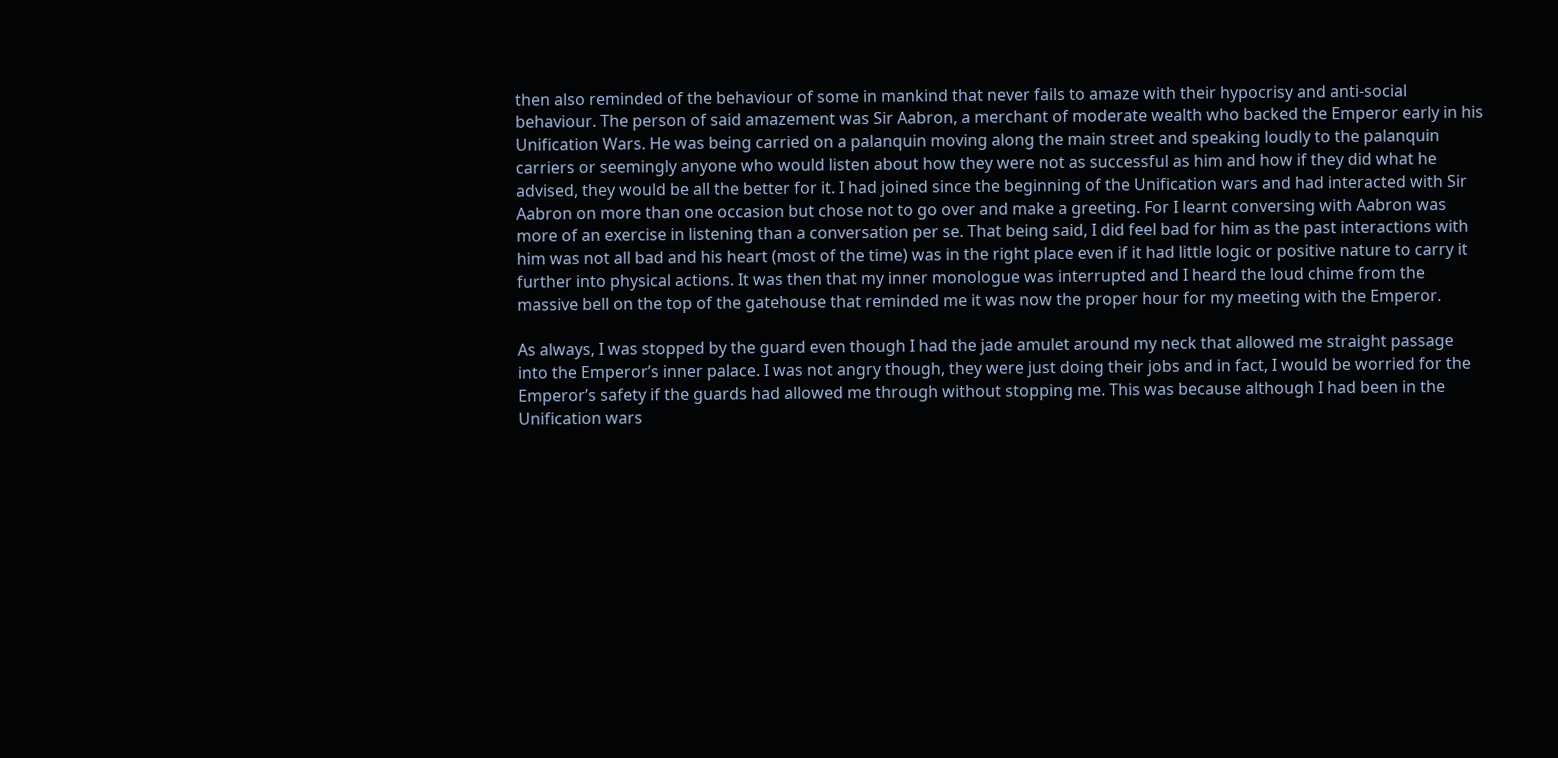then also reminded of the behaviour of some in mankind that never fails to amaze with their hypocrisy and anti-social behaviour. The person of said amazement was Sir Aabron, a merchant of moderate wealth who backed the Emperor early in his Unification Wars. He was being carried on a palanquin moving along the main street and speaking loudly to the palanquin carriers or seemingly anyone who would listen about how they were not as successful as him and how if they did what he advised, they would be all the better for it. I had joined since the beginning of the Unification wars and had interacted with Sir Aabron on more than one occasion but chose not to go over and make a greeting. For I learnt conversing with Aabron was more of an exercise in listening than a conversation per se. That being said, I did feel bad for him as the past interactions with him was not all bad and his heart (most of the time) was in the right place even if it had little logic or positive nature to carry it further into physical actions. It was then that my inner monologue was interrupted and I heard the loud chime from the massive bell on the top of the gatehouse that reminded me it was now the proper hour for my meeting with the Emperor.

As always, I was stopped by the guard even though I had the jade amulet around my neck that allowed me straight passage into the Emperor’s inner palace. I was not angry though, they were just doing their jobs and in fact, I would be worried for the Emperor’s safety if the guards had allowed me through without stopping me. This was because although I had been in the Unification wars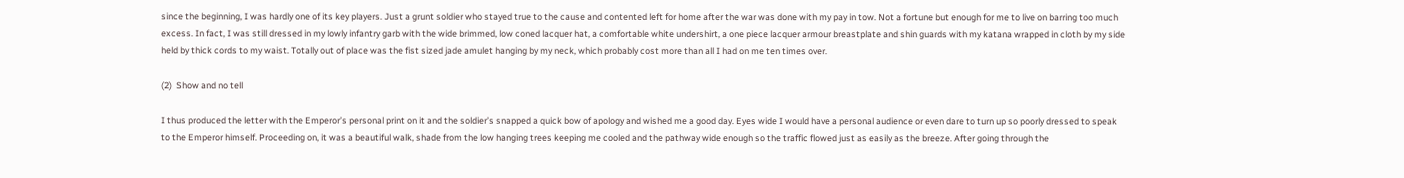since the beginning, I was hardly one of its key players. Just a grunt soldier who stayed true to the cause and contented left for home after the war was done with my pay in tow. Not a fortune but enough for me to live on barring too much excess. In fact, I was still dressed in my lowly infantry garb with the wide brimmed, low coned lacquer hat, a comfortable white undershirt, a one piece lacquer armour breastplate and shin guards with my katana wrapped in cloth by my side held by thick cords to my waist. Totally out of place was the fist sized jade amulet hanging by my neck, which probably cost more than all I had on me ten times over.

(2)  Show and no tell

I thus produced the letter with the Emperor’s personal print on it and the soldier’s snapped a quick bow of apology and wished me a good day. Eyes wide I would have a personal audience or even dare to turn up so poorly dressed to speak to the Emperor himself. Proceeding on, it was a beautiful walk, shade from the low hanging trees keeping me cooled and the pathway wide enough so the traffic flowed just as easily as the breeze. After going through the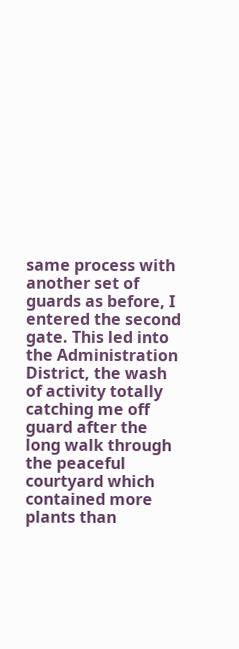same process with another set of guards as before, I entered the second gate. This led into the Administration District, the wash of activity totally catching me off guard after the long walk through the peaceful courtyard which contained more plants than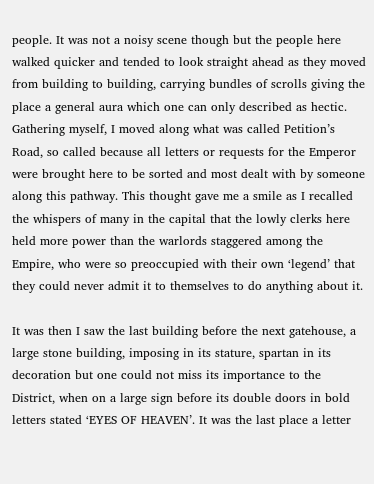people. It was not a noisy scene though but the people here walked quicker and tended to look straight ahead as they moved from building to building, carrying bundles of scrolls giving the place a general aura which one can only described as hectic. Gathering myself, I moved along what was called Petition’s Road, so called because all letters or requests for the Emperor were brought here to be sorted and most dealt with by someone along this pathway. This thought gave me a smile as I recalled the whispers of many in the capital that the lowly clerks here held more power than the warlords staggered among the Empire, who were so preoccupied with their own ‘legend’ that they could never admit it to themselves to do anything about it.

It was then I saw the last building before the next gatehouse, a large stone building, imposing in its stature, spartan in its decoration but one could not miss its importance to the District, when on a large sign before its double doors in bold letters stated ‘EYES OF HEAVEN’. It was the last place a letter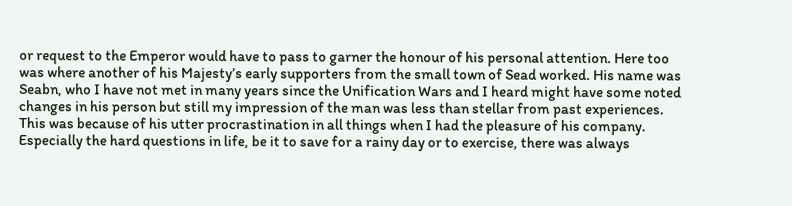or request to the Emperor would have to pass to garner the honour of his personal attention. Here too was where another of his Majesty’s early supporters from the small town of Sead worked. His name was Seabn, who I have not met in many years since the Unification Wars and I heard might have some noted changes in his person but still my impression of the man was less than stellar from past experiences. This was because of his utter procrastination in all things when I had the pleasure of his company. Especially the hard questions in life, be it to save for a rainy day or to exercise, there was always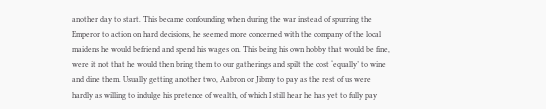another day to start. This became confounding when during the war instead of spurring the Emperor to action on hard decisions, he seemed more concerned with the company of the local maidens he would befriend and spend his wages on. This being his own hobby that would be fine, were it not that he would then bring them to our gatherings and spilt the cost ‘equally’ to wine and dine them. Usually getting another two, Aabron or Jibmy to pay as the rest of us were hardly as willing to indulge his pretence of wealth, of which I still hear he has yet to fully pay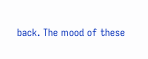back. The mood of these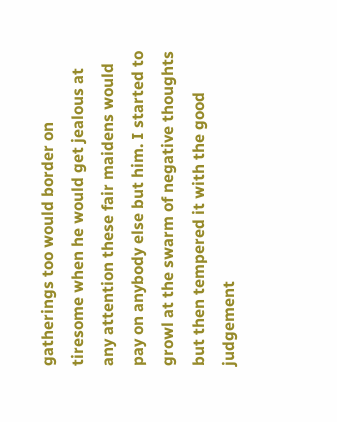gatherings too would border on tiresome when he would get jealous at any attention these fair maidens would pay on anybody else but him. I started to growl at the swarm of negative thoughts but then tempered it with the good judgement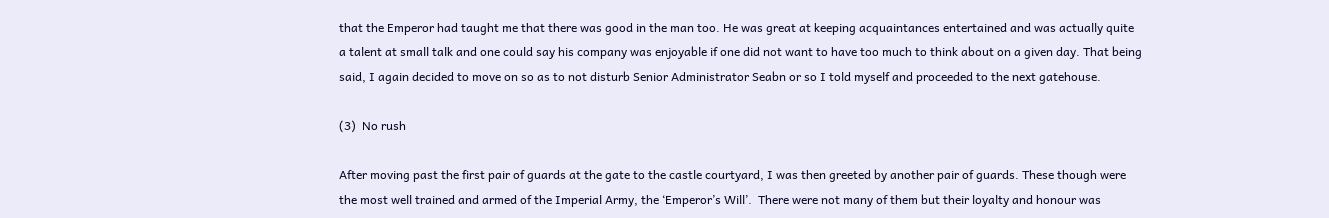that the Emperor had taught me that there was good in the man too. He was great at keeping acquaintances entertained and was actually quite a talent at small talk and one could say his company was enjoyable if one did not want to have too much to think about on a given day. That being said, I again decided to move on so as to not disturb Senior Administrator Seabn or so I told myself and proceeded to the next gatehouse.

(3)  No rush

After moving past the first pair of guards at the gate to the castle courtyard, I was then greeted by another pair of guards. These though were the most well trained and armed of the Imperial Army, the ‘Emperor’s Will’.  There were not many of them but their loyalty and honour was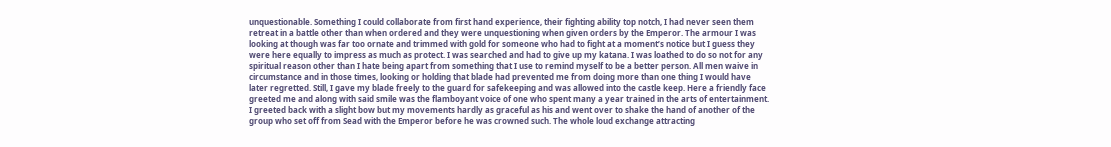unquestionable. Something I could collaborate from first hand experience, their fighting ability top notch, I had never seen them retreat in a battle other than when ordered and they were unquestioning when given orders by the Emperor. The armour I was looking at though was far too ornate and trimmed with gold for someone who had to fight at a moment’s notice but I guess they were here equally to impress as much as protect. I was searched and had to give up my katana. I was loathed to do so not for any spiritual reason other than I hate being apart from something that I use to remind myself to be a better person. All men waive in circumstance and in those times, looking or holding that blade had prevented me from doing more than one thing I would have later regretted. Still, I gave my blade freely to the guard for safekeeping and was allowed into the castle keep. Here a friendly face greeted me and along with said smile was the flamboyant voice of one who spent many a year trained in the arts of entertainment. I greeted back with a slight bow but my movements hardly as graceful as his and went over to shake the hand of another of the group who set off from Sead with the Emperor before he was crowned such. The whole loud exchange attracting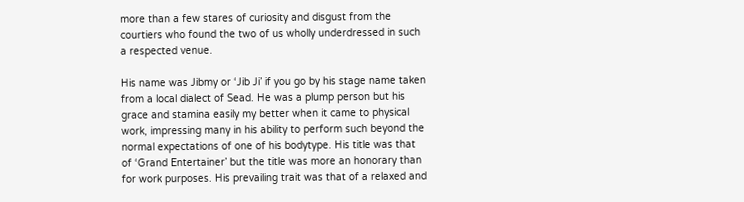more than a few stares of curiosity and disgust from the courtiers who found the two of us wholly underdressed in such a respected venue.

His name was Jibmy or ‘Jib Ji’ if you go by his stage name taken from a local dialect of Sead. He was a plump person but his grace and stamina easily my better when it came to physical work, impressing many in his ability to perform such beyond the normal expectations of one of his bodytype. His title was that of ‘Grand Entertainer’ but the title was more an honorary than for work purposes. His prevailing trait was that of a relaxed and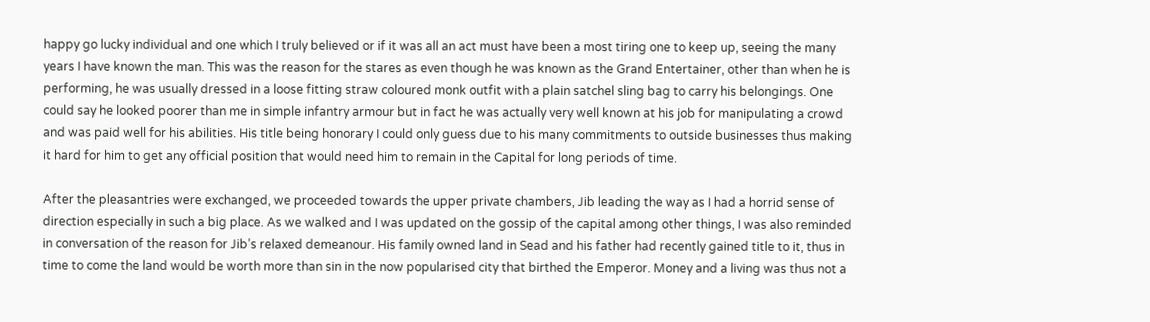happy go lucky individual and one which I truly believed or if it was all an act must have been a most tiring one to keep up, seeing the many years I have known the man. This was the reason for the stares as even though he was known as the Grand Entertainer, other than when he is performing, he was usually dressed in a loose fitting straw coloured monk outfit with a plain satchel sling bag to carry his belongings. One could say he looked poorer than me in simple infantry armour but in fact he was actually very well known at his job for manipulating a crowd and was paid well for his abilities. His title being honorary I could only guess due to his many commitments to outside businesses thus making it hard for him to get any official position that would need him to remain in the Capital for long periods of time.

After the pleasantries were exchanged, we proceeded towards the upper private chambers, Jib leading the way as I had a horrid sense of direction especially in such a big place. As we walked and I was updated on the gossip of the capital among other things, I was also reminded in conversation of the reason for Jib’s relaxed demeanour. His family owned land in Sead and his father had recently gained title to it, thus in time to come the land would be worth more than sin in the now popularised city that birthed the Emperor. Money and a living was thus not a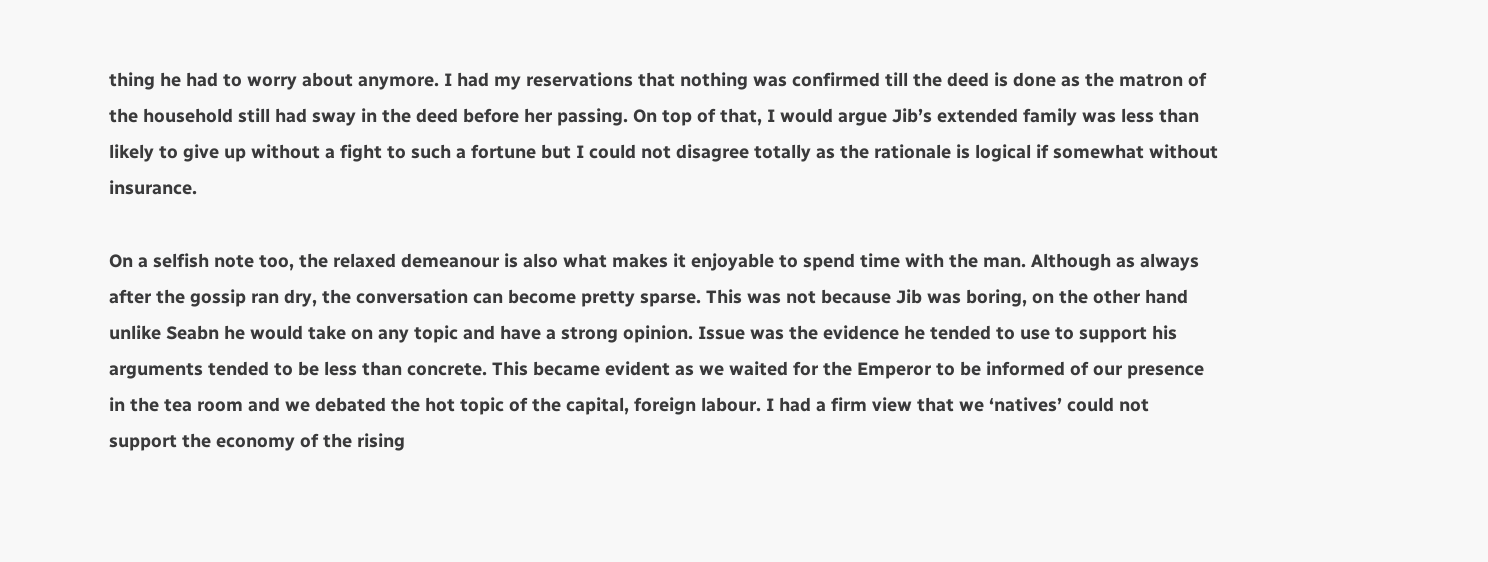thing he had to worry about anymore. I had my reservations that nothing was confirmed till the deed is done as the matron of the household still had sway in the deed before her passing. On top of that, I would argue Jib’s extended family was less than likely to give up without a fight to such a fortune but I could not disagree totally as the rationale is logical if somewhat without insurance.

On a selfish note too, the relaxed demeanour is also what makes it enjoyable to spend time with the man. Although as always after the gossip ran dry, the conversation can become pretty sparse. This was not because Jib was boring, on the other hand unlike Seabn he would take on any topic and have a strong opinion. Issue was the evidence he tended to use to support his arguments tended to be less than concrete. This became evident as we waited for the Emperor to be informed of our presence in the tea room and we debated the hot topic of the capital, foreign labour. I had a firm view that we ‘natives’ could not support the economy of the rising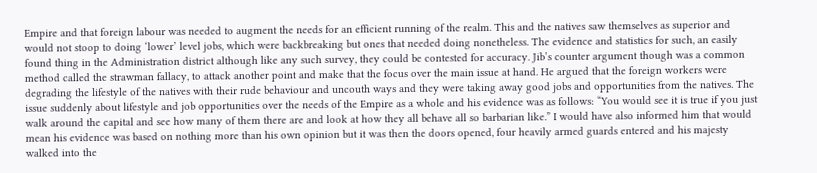Empire and that foreign labour was needed to augment the needs for an efficient running of the realm. This and the natives saw themselves as superior and would not stoop to doing ‘lower’ level jobs, which were backbreaking but ones that needed doing nonetheless. The evidence and statistics for such, an easily found thing in the Administration district although like any such survey, they could be contested for accuracy. Jib’s counter argument though was a common method called the strawman fallacy, to attack another point and make that the focus over the main issue at hand. He argued that the foreign workers were degrading the lifestyle of the natives with their rude behaviour and uncouth ways and they were taking away good jobs and opportunities from the natives. The issue suddenly about lifestyle and job opportunities over the needs of the Empire as a whole and his evidence was as follows: “You would see it is true if you just walk around the capital and see how many of them there are and look at how they all behave all so barbarian like.” I would have also informed him that would mean his evidence was based on nothing more than his own opinion but it was then the doors opened, four heavily armed guards entered and his majesty walked into the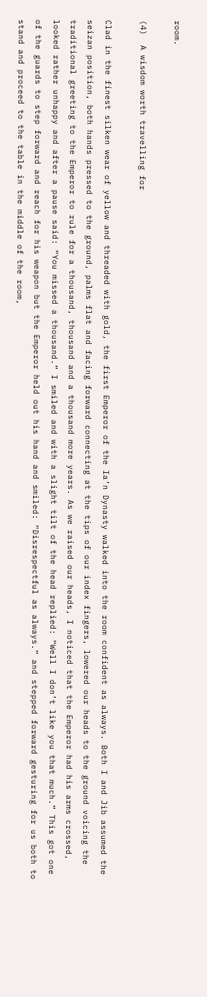room.

(4)  A wisdom worth travelling for

Clad in the finest silken wear of yellow and threaded with gold, the first Emperor of the Ia’n Dynasty walked into the room confident as always. Both I and Jib assumed the seizan position, both hands pressed to the ground, palms flat and facing forward connecting at the tips of our index fingers, lowered our heads to the ground voicing the traditional greeting to the Emperor to rule for a thousand, thousand and a thousand more years. As we raised our heads, I noticed that the Emperor had his arms crossed, looked rather unhappy and after a pause said: “You missed a thousand.” I smiled and with a slight tilt of the head replied: “Well I don’t like you that much.” This got one of the guards to step forward and reach for his weapon but the Emperor held out his hand and smiled: “Disrespectful as always.” and stepped forward gesturing for us both to stand and proceed to the table in the middle of the room,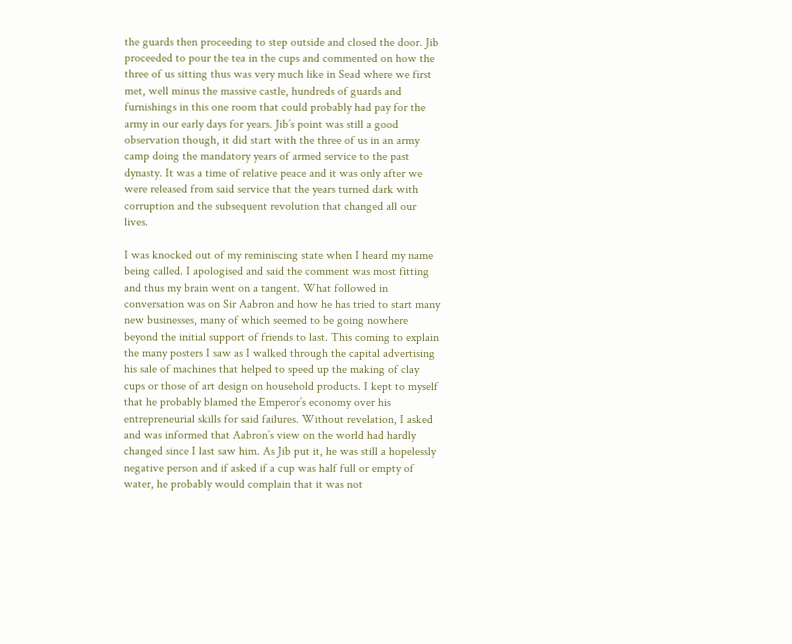the guards then proceeding to step outside and closed the door. Jib proceeded to pour the tea in the cups and commented on how the three of us sitting thus was very much like in Sead where we first met, well minus the massive castle, hundreds of guards and furnishings in this one room that could probably had pay for the army in our early days for years. Jib’s point was still a good observation though, it did start with the three of us in an army camp doing the mandatory years of armed service to the past dynasty. It was a time of relative peace and it was only after we were released from said service that the years turned dark with corruption and the subsequent revolution that changed all our lives.

I was knocked out of my reminiscing state when I heard my name being called. I apologised and said the comment was most fitting and thus my brain went on a tangent. What followed in conversation was on Sir Aabron and how he has tried to start many new businesses, many of which seemed to be going nowhere beyond the initial support of friends to last. This coming to explain the many posters I saw as I walked through the capital advertising his sale of machines that helped to speed up the making of clay cups or those of art design on household products. I kept to myself that he probably blamed the Emperor’s economy over his entrepreneurial skills for said failures. Without revelation, I asked and was informed that Aabron’s view on the world had hardly changed since I last saw him. As Jib put it, he was still a hopelessly negative person and if asked if a cup was half full or empty of water, he probably would complain that it was not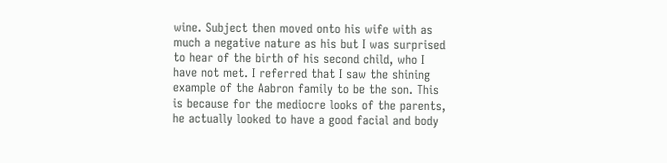wine. Subject then moved onto his wife with as much a negative nature as his but I was surprised to hear of the birth of his second child, who I have not met. I referred that I saw the shining example of the Aabron family to be the son. This is because for the mediocre looks of the parents, he actually looked to have a good facial and body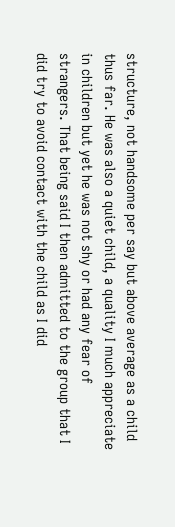structure, not handsome per say but above average as a child thus far. He was also a quiet child, a quality I much appreciate in children but yet he was not shy or had any fear of strangers. That being said I then admitted to the group that I did try to avoid contact with the child as I did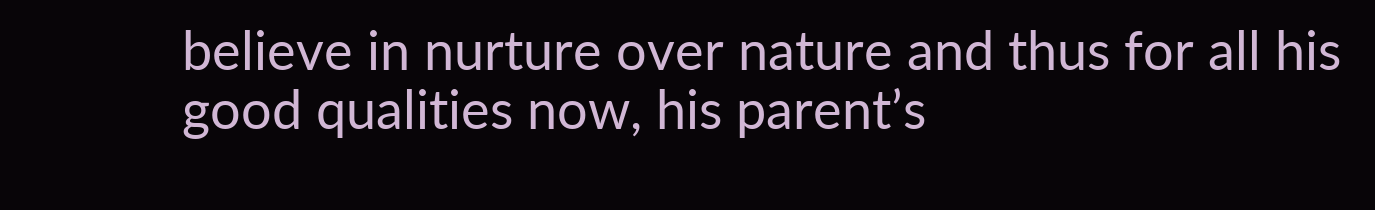believe in nurture over nature and thus for all his good qualities now, his parent’s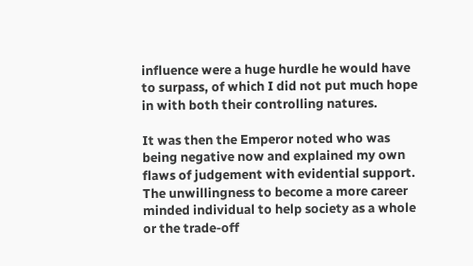influence were a huge hurdle he would have to surpass, of which I did not put much hope in with both their controlling natures.

It was then the Emperor noted who was being negative now and explained my own flaws of judgement with evidential support. The unwillingness to become a more career minded individual to help society as a whole or the trade-off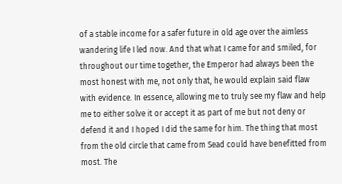of a stable income for a safer future in old age over the aimless wandering life I led now. And that what I came for and smiled, for throughout our time together, the Emperor had always been the most honest with me, not only that, he would explain said flaw with evidence. In essence, allowing me to truly see my flaw and help me to either solve it or accept it as part of me but not deny or defend it and I hoped I did the same for him. The thing that most from the old circle that came from Sead could have benefitted from most. The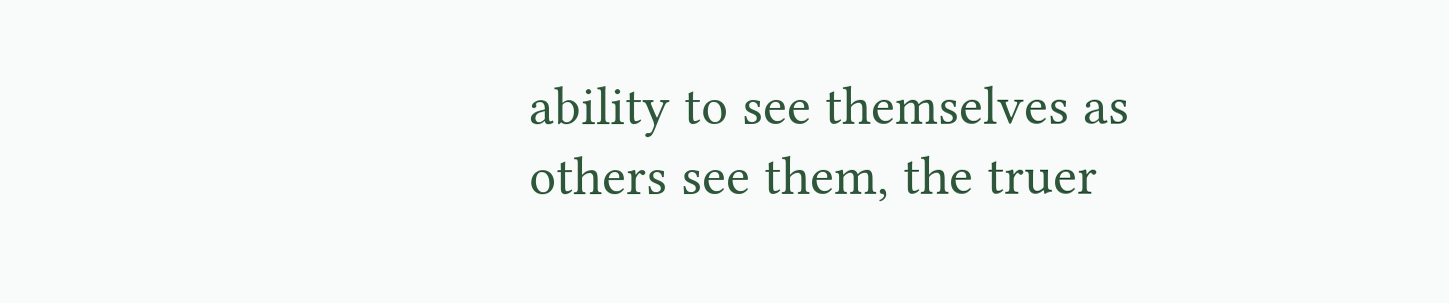ability to see themselves as others see them, the truer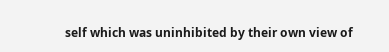self which was uninhibited by their own view of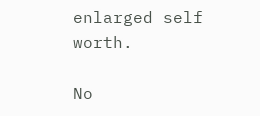enlarged self worth.

No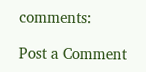comments:

Post a Comment